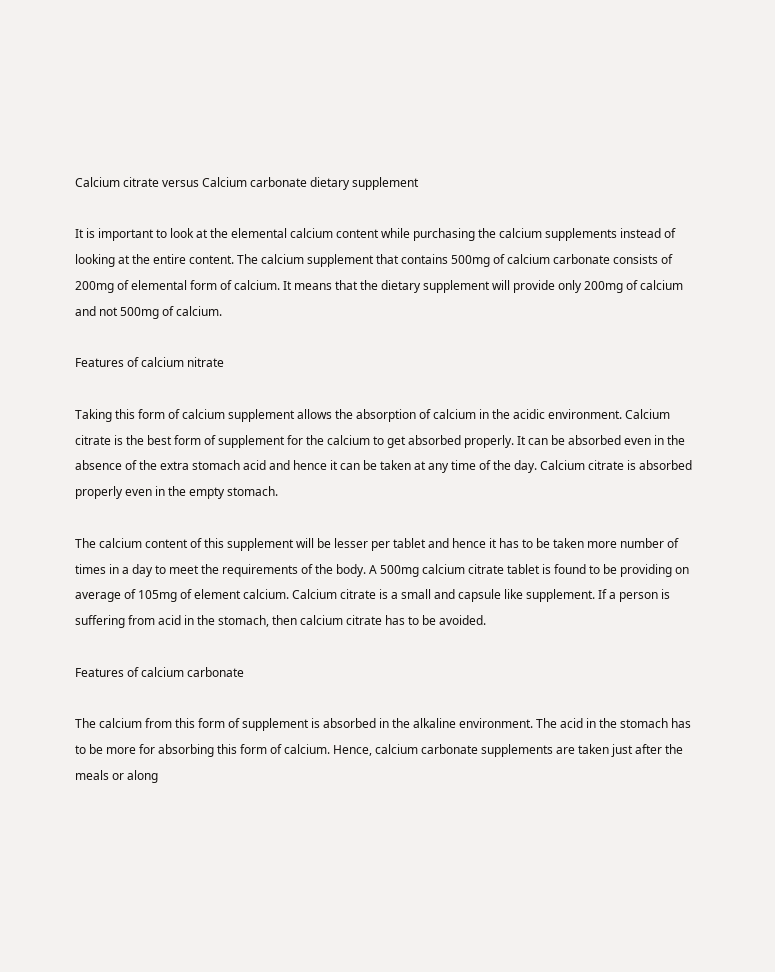Calcium citrate versus Calcium carbonate dietary supplement

It is important to look at the elemental calcium content while purchasing the calcium supplements instead of looking at the entire content. The calcium supplement that contains 500mg of calcium carbonate consists of 200mg of elemental form of calcium. It means that the dietary supplement will provide only 200mg of calcium and not 500mg of calcium.

Features of calcium nitrate

Taking this form of calcium supplement allows the absorption of calcium in the acidic environment. Calcium citrate is the best form of supplement for the calcium to get absorbed properly. It can be absorbed even in the absence of the extra stomach acid and hence it can be taken at any time of the day. Calcium citrate is absorbed properly even in the empty stomach.

The calcium content of this supplement will be lesser per tablet and hence it has to be taken more number of times in a day to meet the requirements of the body. A 500mg calcium citrate tablet is found to be providing on average of 105mg of element calcium. Calcium citrate is a small and capsule like supplement. If a person is suffering from acid in the stomach, then calcium citrate has to be avoided.

Features of calcium carbonate

The calcium from this form of supplement is absorbed in the alkaline environment. The acid in the stomach has to be more for absorbing this form of calcium. Hence, calcium carbonate supplements are taken just after the meals or along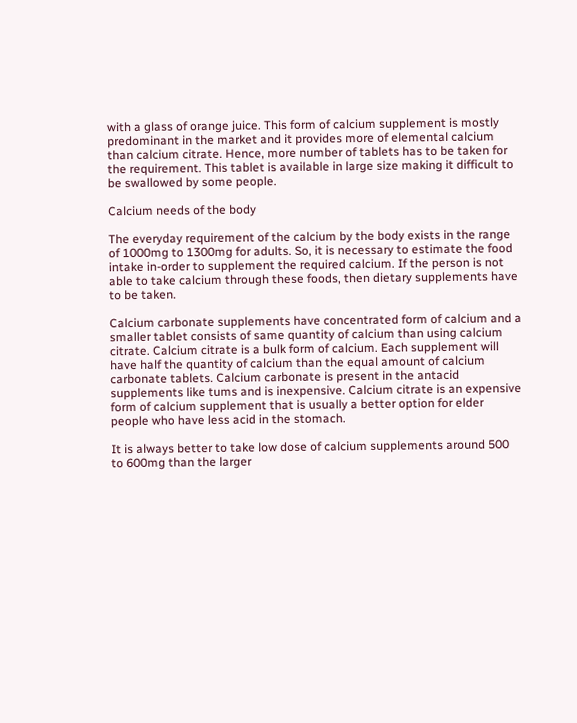with a glass of orange juice. This form of calcium supplement is mostly predominant in the market and it provides more of elemental calcium than calcium citrate. Hence, more number of tablets has to be taken for the requirement. This tablet is available in large size making it difficult to be swallowed by some people.

Calcium needs of the body

The everyday requirement of the calcium by the body exists in the range of 1000mg to 1300mg for adults. So, it is necessary to estimate the food intake in-order to supplement the required calcium. If the person is not able to take calcium through these foods, then dietary supplements have to be taken.

Calcium carbonate supplements have concentrated form of calcium and a smaller tablet consists of same quantity of calcium than using calcium citrate. Calcium citrate is a bulk form of calcium. Each supplement will have half the quantity of calcium than the equal amount of calcium carbonate tablets. Calcium carbonate is present in the antacid supplements like tums and is inexpensive. Calcium citrate is an expensive form of calcium supplement that is usually a better option for elder people who have less acid in the stomach.

It is always better to take low dose of calcium supplements around 500 to 600mg than the larger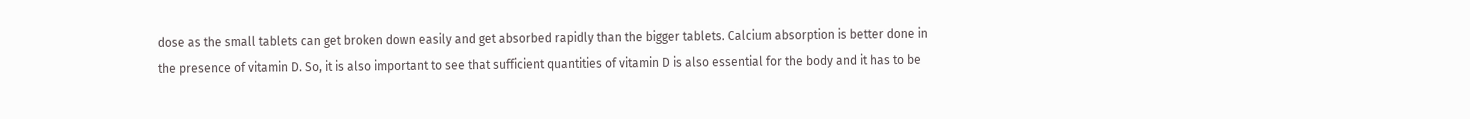dose as the small tablets can get broken down easily and get absorbed rapidly than the bigger tablets. Calcium absorption is better done in the presence of vitamin D. So, it is also important to see that sufficient quantities of vitamin D is also essential for the body and it has to be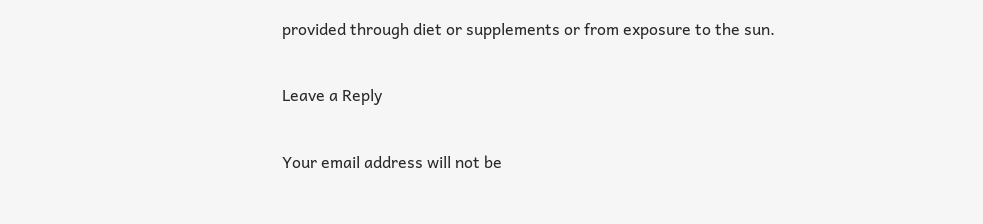provided through diet or supplements or from exposure to the sun.

Leave a Reply

Your email address will not be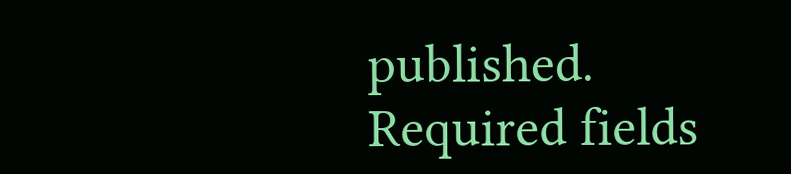published. Required fields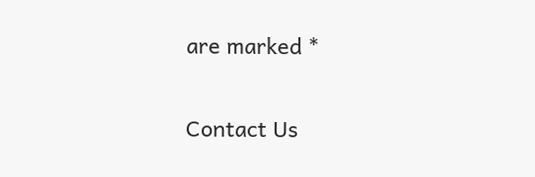are marked *

Contact Us